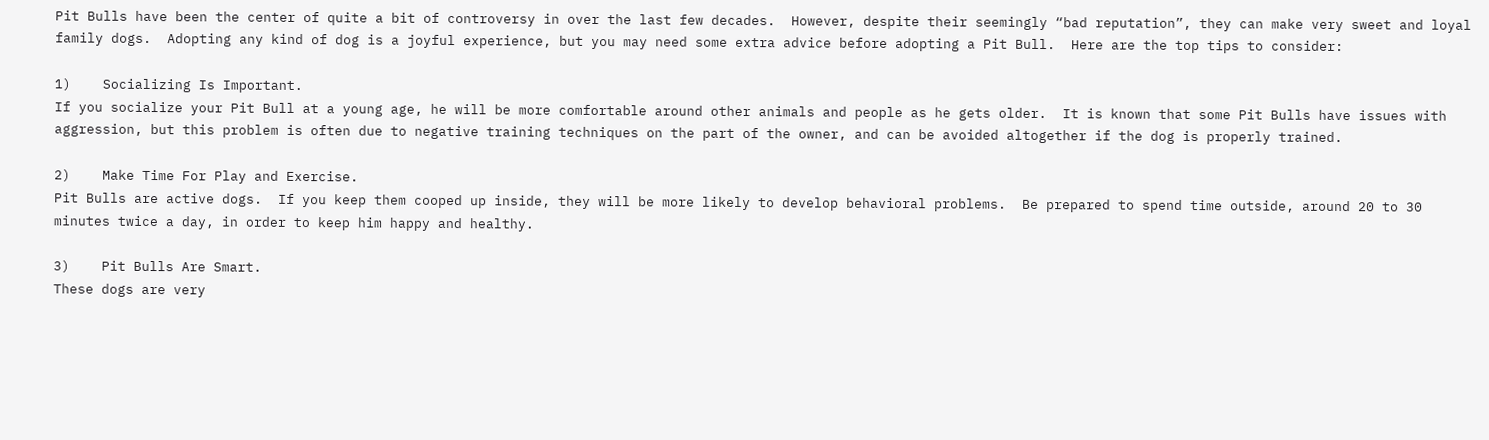Pit Bulls have been the center of quite a bit of controversy in over the last few decades.  However, despite their seemingly “bad reputation”, they can make very sweet and loyal family dogs.  Adopting any kind of dog is a joyful experience, but you may need some extra advice before adopting a Pit Bull.  Here are the top tips to consider:

1)    Socializing Is Important.
If you socialize your Pit Bull at a young age, he will be more comfortable around other animals and people as he gets older.  It is known that some Pit Bulls have issues with aggression, but this problem is often due to negative training techniques on the part of the owner, and can be avoided altogether if the dog is properly trained.

2)    Make Time For Play and Exercise.
Pit Bulls are active dogs.  If you keep them cooped up inside, they will be more likely to develop behavioral problems.  Be prepared to spend time outside, around 20 to 30 minutes twice a day, in order to keep him happy and healthy.

3)    Pit Bulls Are Smart.
These dogs are very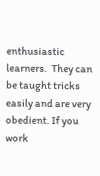enthusiastic learners.  They can be taught tricks easily and are very obedient. If you work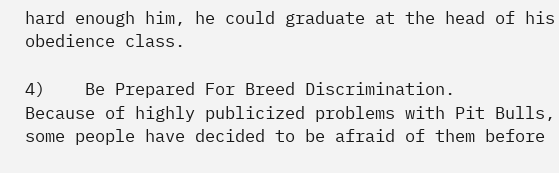hard enough him, he could graduate at the head of his obedience class.

4)    Be Prepared For Breed Discrimination.
Because of highly publicized problems with Pit Bulls, some people have decided to be afraid of them before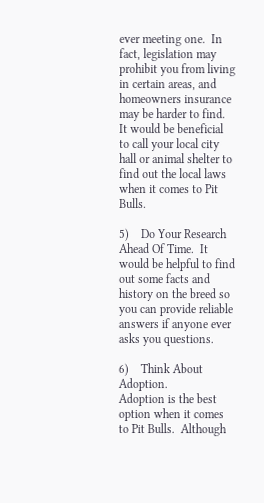ever meeting one.  In fact, legislation may prohibit you from living in certain areas, and homeowners insurance may be harder to find.  It would be beneficial to call your local city hall or animal shelter to find out the local laws when it comes to Pit Bulls.

5)    Do Your Research Ahead Of Time.  It would be helpful to find out some facts and history on the breed so you can provide reliable answers if anyone ever asks you questions.

6)    Think About Adoption.
Adoption is the best option when it comes to Pit Bulls.  Although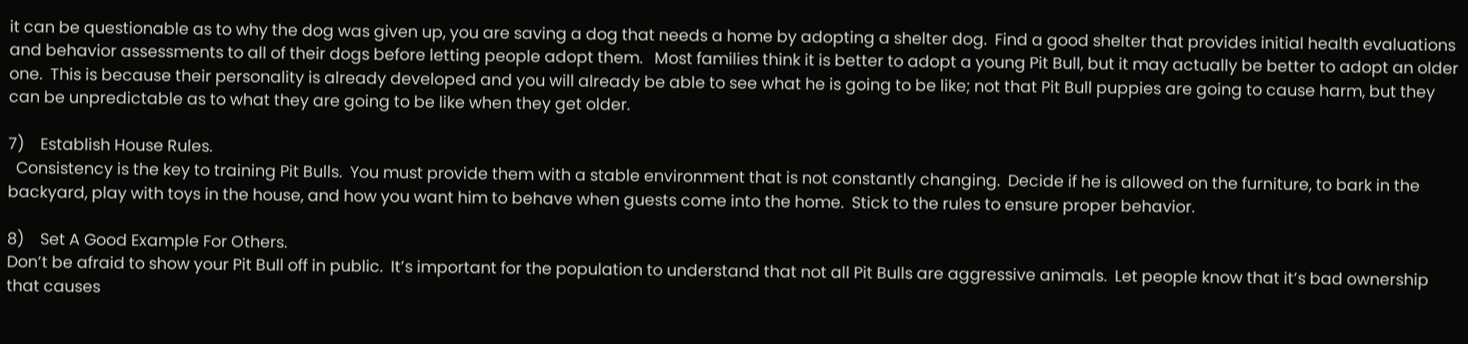it can be questionable as to why the dog was given up, you are saving a dog that needs a home by adopting a shelter dog.  Find a good shelter that provides initial health evaluations and behavior assessments to all of their dogs before letting people adopt them.   Most families think it is better to adopt a young Pit Bull, but it may actually be better to adopt an older one.  This is because their personality is already developed and you will already be able to see what he is going to be like; not that Pit Bull puppies are going to cause harm, but they can be unpredictable as to what they are going to be like when they get older.

7)    Establish House Rules.
  Consistency is the key to training Pit Bulls.  You must provide them with a stable environment that is not constantly changing.  Decide if he is allowed on the furniture, to bark in the backyard, play with toys in the house, and how you want him to behave when guests come into the home.  Stick to the rules to ensure proper behavior.

8)    Set A Good Example For Others.
Don’t be afraid to show your Pit Bull off in public.  It’s important for the population to understand that not all Pit Bulls are aggressive animals.  Let people know that it’s bad ownership that causes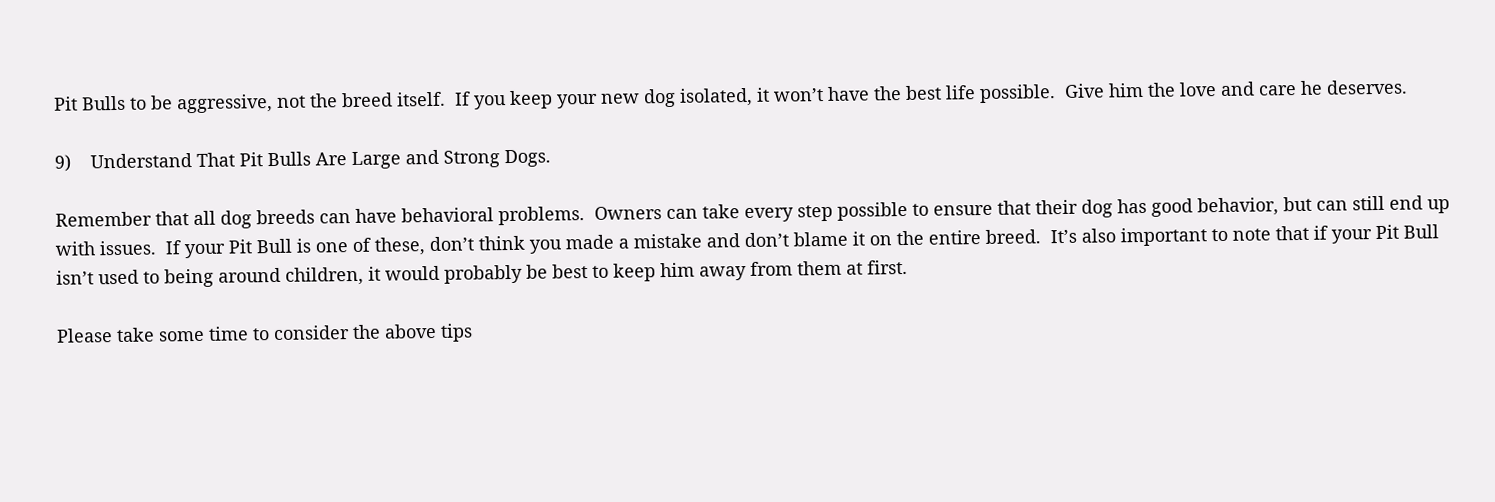Pit Bulls to be aggressive, not the breed itself.  If you keep your new dog isolated, it won’t have the best life possible.  Give him the love and care he deserves.

9)    Understand That Pit Bulls Are Large and Strong Dogs.

Remember that all dog breeds can have behavioral problems.  Owners can take every step possible to ensure that their dog has good behavior, but can still end up with issues.  If your Pit Bull is one of these, don’t think you made a mistake and don’t blame it on the entire breed.  It’s also important to note that if your Pit Bull isn’t used to being around children, it would probably be best to keep him away from them at first.

Please take some time to consider the above tips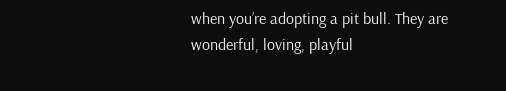when you’re adopting a pit bull. They are wonderful, loving, playful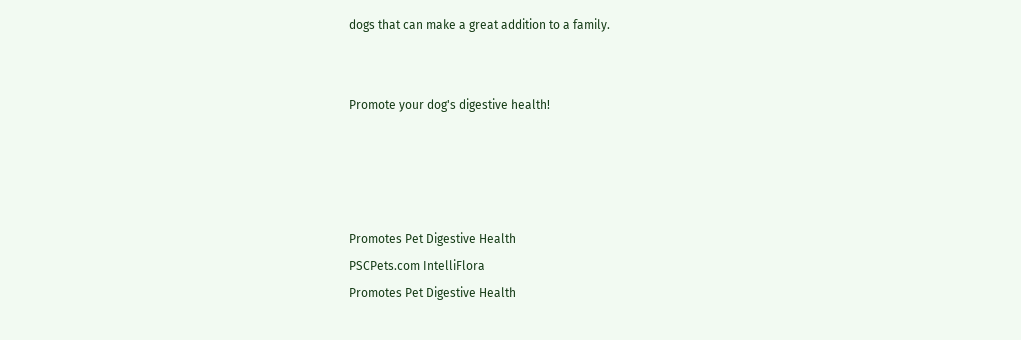dogs that can make a great addition to a family.


Promote your dog's digestive health!




Promotes Pet Digestive Health
PSCPets.com IntelliFlora
Promotes Pet Digestive Health